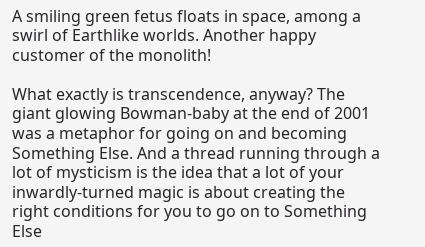A smiling green fetus floats in space, among a swirl of Earthlike worlds. Another happy customer of the monolith!

What exactly is transcendence, anyway? The giant glowing Bowman-baby at the end of 2001 was a metaphor for going on and becoming Something Else. And a thread running through a lot of mysticism is the idea that a lot of your inwardly-turned magic is about creating the right conditions for you to go on to Something Else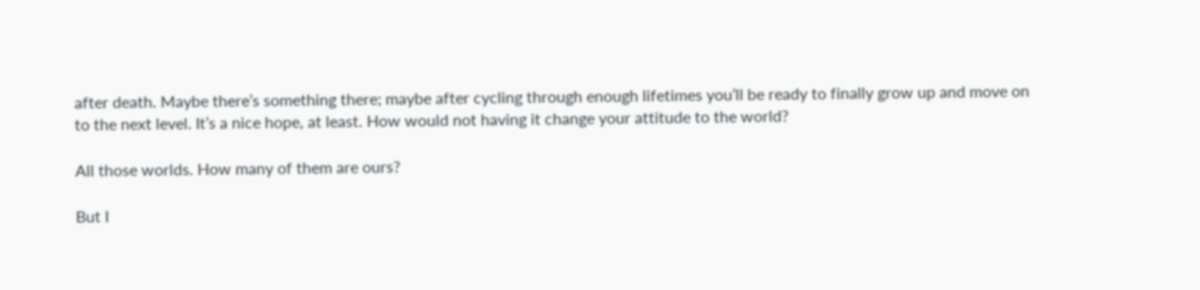after death. Maybe there’s something there; maybe after cycling through enough lifetimes you’ll be ready to finally grow up and move on to the next level. It’s a nice hope, at least. How would not having it change your attitude to the world?

All those worlds. How many of them are ours?

But I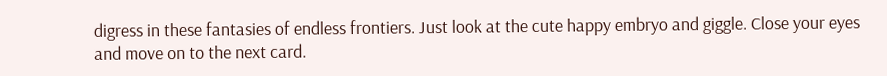digress in these fantasies of endless frontiers. Just look at the cute happy embryo and giggle. Close your eyes and move on to the next card.